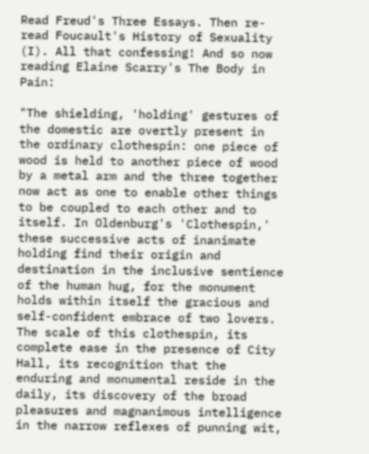Read Freud's Three Essays. Then re-read Foucault's History of Sexuality (I). All that confessing! And so now reading Elaine Scarry's The Body in Pain:

"The shielding, 'holding' gestures of the domestic are overtly present in the ordinary clothespin: one piece of wood is held to another piece of wood by a metal arm and the three together now act as one to enable other things to be coupled to each other and to itself. In Oldenburg's 'Clothespin,' these successive acts of inanimate holding find their origin and destination in the inclusive sentience of the human hug, for the monument holds within itself the gracious and self-confident embrace of two lovers. The scale of this clothespin, its complete ease in the presence of City Hall, its recognition that the enduring and monumental reside in the daily, its discovery of the broad pleasures and magnanimous intelligence in the narrow reflexes of punning wit,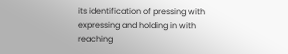its identification of pressing with expressing and holding in with reaching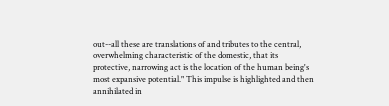out--all these are translations of and tributes to the central, overwhelming characteristic of the domestic, that its protective, narrowing act is the location of the human being's most expansive potential." This impulse is highlighted and then annihilated in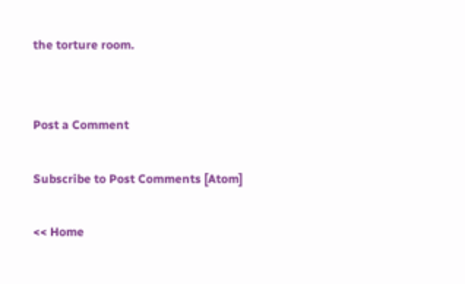the torture room.


Post a Comment

Subscribe to Post Comments [Atom]

<< Home